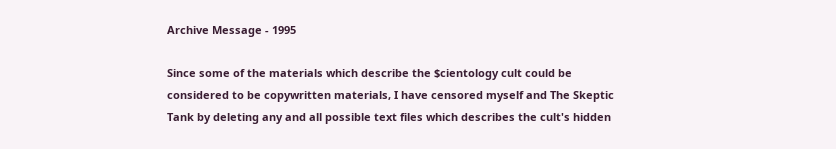Archive Message - 1995

Since some of the materials which describe the $cientology cult could be considered to be copywritten materials, I have censored myself and The Skeptic Tank by deleting any and all possible text files which describes the cult's hidden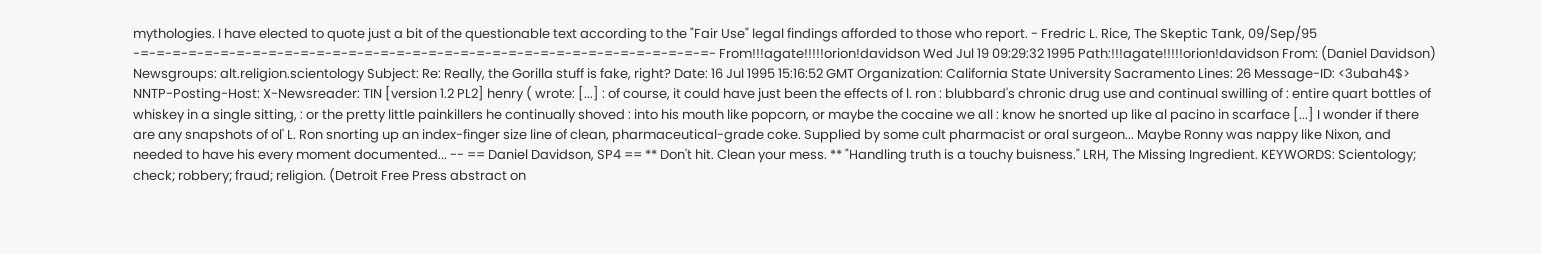mythologies. I have elected to quote just a bit of the questionable text according to the "Fair Use" legal findings afforded to those who report. - Fredric L. Rice, The Skeptic Tank, 09/Sep/95 -=-=-=-=-=-=-=-=-=-=-=-=-=-=-=-=-=-=-=-=-=-=-=-=-=-=-=-=-=-=-=-=-=-=-=-=- From!!!agate!!!!!orion!davidson Wed Jul 19 09:29:32 1995 Path:!!!agate!!!!!orion!davidson From: (Daniel Davidson) Newsgroups: alt.religion.scientology Subject: Re: Really, the Gorilla stuff is fake, right? Date: 16 Jul 1995 15:16:52 GMT Organization: California State University Sacramento Lines: 26 Message-ID: <3ubah4$> NNTP-Posting-Host: X-Newsreader: TIN [version 1.2 PL2] henry ( wrote: [...] : of course, it could have just been the effects of l. ron : blubbard's chronic drug use and continual swilling of : entire quart bottles of whiskey in a single sitting, : or the pretty little painkillers he continually shoved : into his mouth like popcorn, or maybe the cocaine we all : know he snorted up like al pacino in scarface [...] I wonder if there are any snapshots of ol' L. Ron snorting up an index-finger size line of clean, pharmaceutical-grade coke. Supplied by some cult pharmacist or oral surgeon... Maybe Ronny was nappy like Nixon, and needed to have his every moment documented... -- == Daniel Davidson, SP4 == ** Don't hit. Clean your mess. ** "Handling truth is a touchy buisness." LRH, The Missing Ingredient. KEYWORDS: Scientology; check; robbery; fraud; religion. (Detroit Free Press abstract on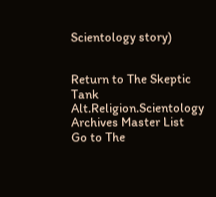Scientology story)


Return to The Skeptic Tank Alt.Religion.Scientology Archives Master List
Go to The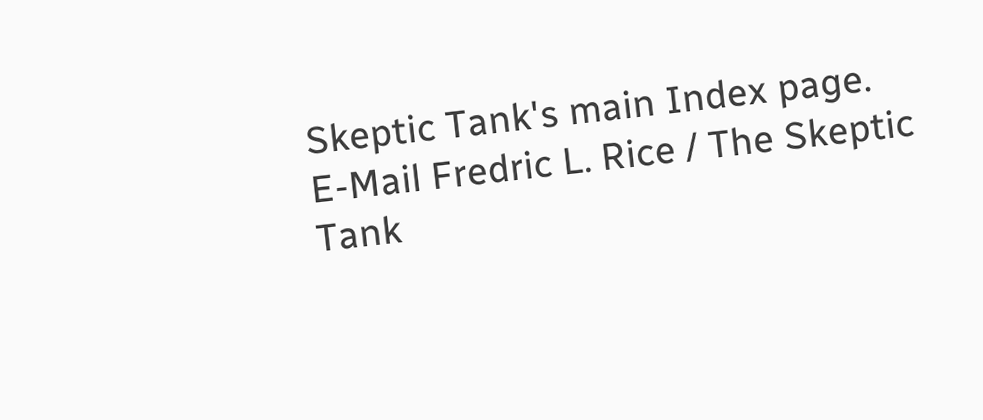Skeptic Tank's main Index page.
E-Mail Fredric L. Rice / The Skeptic Tank